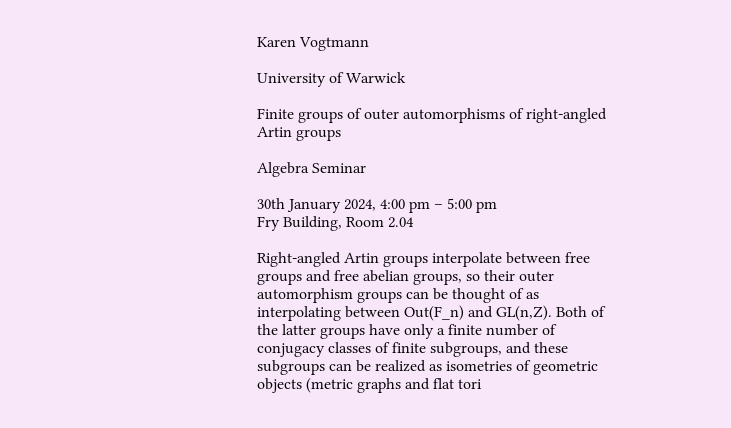Karen Vogtmann

University of Warwick

Finite groups of outer automorphisms of right-angled Artin groups

Algebra Seminar

30th January 2024, 4:00 pm – 5:00 pm
Fry Building, Room 2.04

Right-angled Artin groups interpolate between free groups and free abelian groups, so their outer automorphism groups can be thought of as interpolating between Out(F_n) and GL(n,Z). Both of the latter groups have only a finite number of conjugacy classes of finite subgroups, and these subgroups can be realized as isometries of geometric objects (metric graphs and flat tori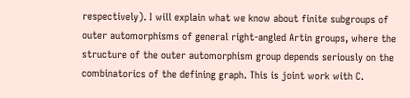respectively). I will explain what we know about finite subgroups of outer automorphisms of general right-angled Artin groups, where the structure of the outer automorphism group depends seriously on the combinatorics of the defining graph. This is joint work with C.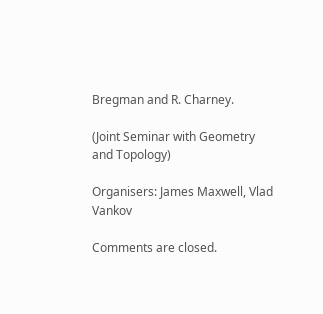Bregman and R. Charney.

(Joint Seminar with Geometry and Topology)

Organisers: James Maxwell, Vlad Vankov

Comments are closed.